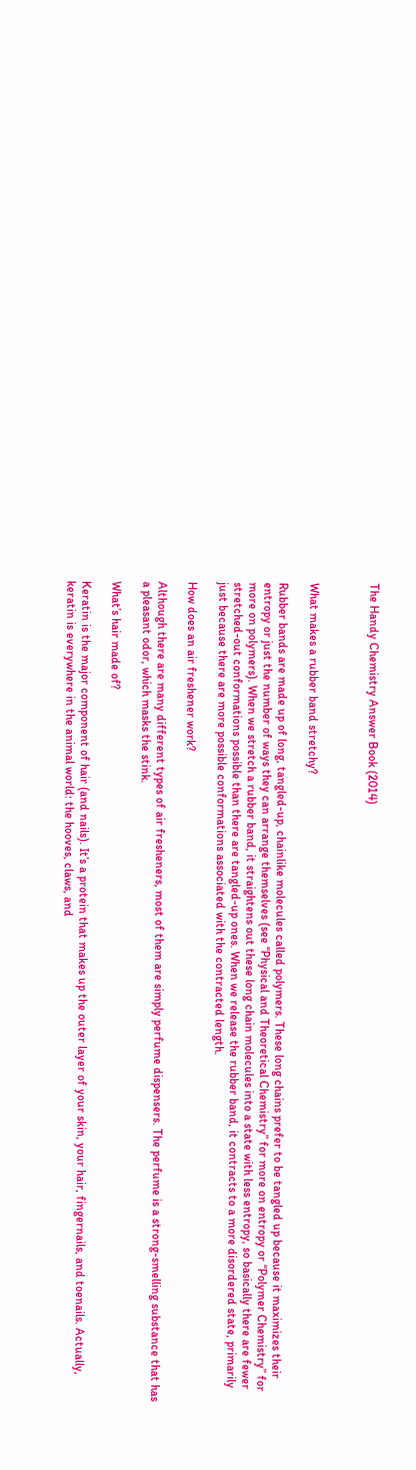The Handy Chemistry Answer Book (2014)



What makes a rubber band stretchy?

Rubber bands are made up of long, tangled-up, chainlike molecules called polymers. These long chains prefer to be tangled up because it maximizes their entropy or just the number of ways they can arrange themselves (see “Physical and Theoretical Chemistry” for more on entropy or “Polymer Chemistry” for more on polymers). When we stretch a rubber band, it straightens out these long chain molecules into a state with less entropy, so basically there are fewer stretched-out conformations possible than there are tangled-up ones. When we release the rubber band, it contracts to a more disordered state, primarily just because there are more possible conformations associated with the contracted length.

How does an air freshener work?

Although there are many different types of air fresheners, most of them are simply perfume dispensers. The perfume is a strong-smelling substance that has a pleasant odor, which masks the stink.

What’s hair made of?

Keratin is the major component of hair (and nails). It’s a protein that makes up the outer layer of your skin, your hair, fingernails, and toenails. Actually, keratin is everywhere in the animal world: the hooves, claws, and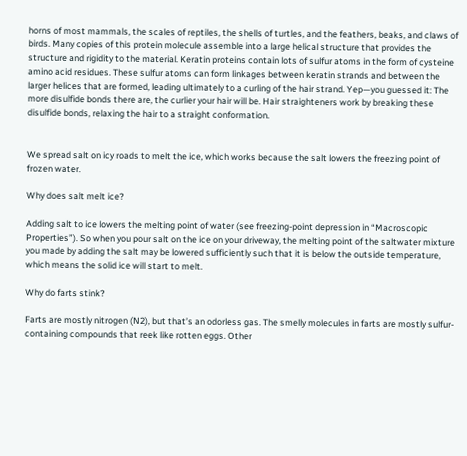horns of most mammals, the scales of reptiles, the shells of turtles, and the feathers, beaks, and claws of birds. Many copies of this protein molecule assemble into a large helical structure that provides the structure and rigidity to the material. Keratin proteins contain lots of sulfur atoms in the form of cysteine amino acid residues. These sulfur atoms can form linkages between keratin strands and between the larger helices that are formed, leading ultimately to a curling of the hair strand. Yep—you guessed it: The more disulfide bonds there are, the curlier your hair will be. Hair straighteners work by breaking these disulfide bonds, relaxing the hair to a straight conformation.


We spread salt on icy roads to melt the ice, which works because the salt lowers the freezing point of frozen water.

Why does salt melt ice?

Adding salt to ice lowers the melting point of water (see freezing-point depression in “Macroscopic Properties”). So when you pour salt on the ice on your driveway, the melting point of the saltwater mixture you made by adding the salt may be lowered sufficiently such that it is below the outside temperature, which means the solid ice will start to melt.

Why do farts stink?

Farts are mostly nitrogen (N2), but that’s an odorless gas. The smelly molecules in farts are mostly sulfur-containing compounds that reek like rotten eggs. Other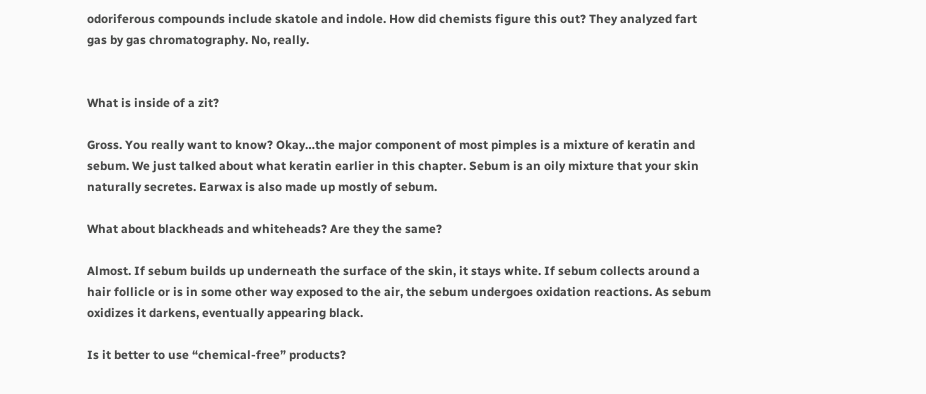odoriferous compounds include skatole and indole. How did chemists figure this out? They analyzed fart gas by gas chromatography. No, really.


What is inside of a zit?

Gross. You really want to know? Okay…the major component of most pimples is a mixture of keratin and sebum. We just talked about what keratin earlier in this chapter. Sebum is an oily mixture that your skin naturally secretes. Earwax is also made up mostly of sebum.

What about blackheads and whiteheads? Are they the same?

Almost. If sebum builds up underneath the surface of the skin, it stays white. If sebum collects around a hair follicle or is in some other way exposed to the air, the sebum undergoes oxidation reactions. As sebum oxidizes it darkens, eventually appearing black.

Is it better to use “chemical-free” products?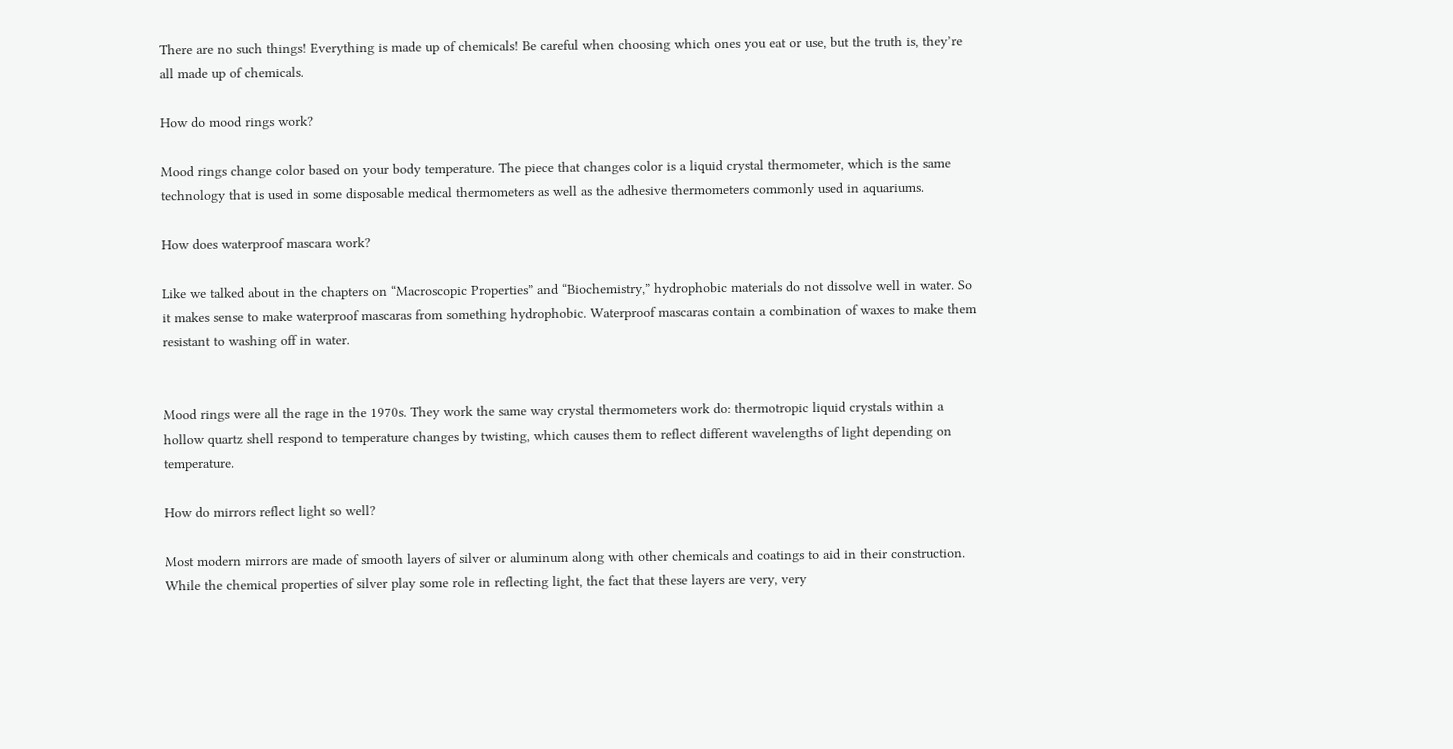There are no such things! Everything is made up of chemicals! Be careful when choosing which ones you eat or use, but the truth is, they’re all made up of chemicals.

How do mood rings work?

Mood rings change color based on your body temperature. The piece that changes color is a liquid crystal thermometer, which is the same technology that is used in some disposable medical thermometers as well as the adhesive thermometers commonly used in aquariums.

How does waterproof mascara work?

Like we talked about in the chapters on “Macroscopic Properties” and “Biochemistry,” hydrophobic materials do not dissolve well in water. So it makes sense to make waterproof mascaras from something hydrophobic. Waterproof mascaras contain a combination of waxes to make them resistant to washing off in water.


Mood rings were all the rage in the 1970s. They work the same way crystal thermometers work do: thermotropic liquid crystals within a hollow quartz shell respond to temperature changes by twisting, which causes them to reflect different wavelengths of light depending on temperature.

How do mirrors reflect light so well?

Most modern mirrors are made of smooth layers of silver or aluminum along with other chemicals and coatings to aid in their construction. While the chemical properties of silver play some role in reflecting light, the fact that these layers are very, very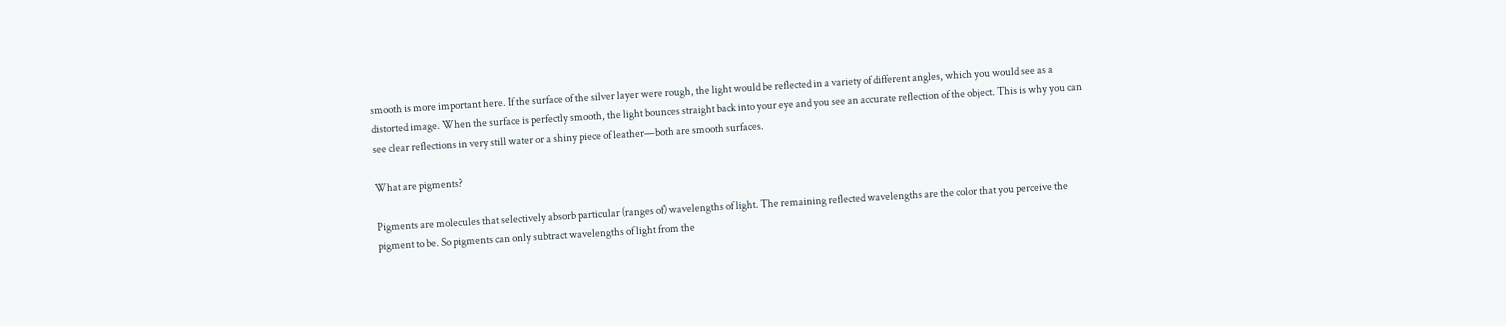smooth is more important here. If the surface of the silver layer were rough, the light would be reflected in a variety of different angles, which you would see as a distorted image. When the surface is perfectly smooth, the light bounces straight back into your eye and you see an accurate reflection of the object. This is why you can see clear reflections in very still water or a shiny piece of leather—both are smooth surfaces.

What are pigments?

Pigments are molecules that selectively absorb particular (ranges of) wavelengths of light. The remaining reflected wavelengths are the color that you perceive the pigment to be. So pigments can only subtract wavelengths of light from the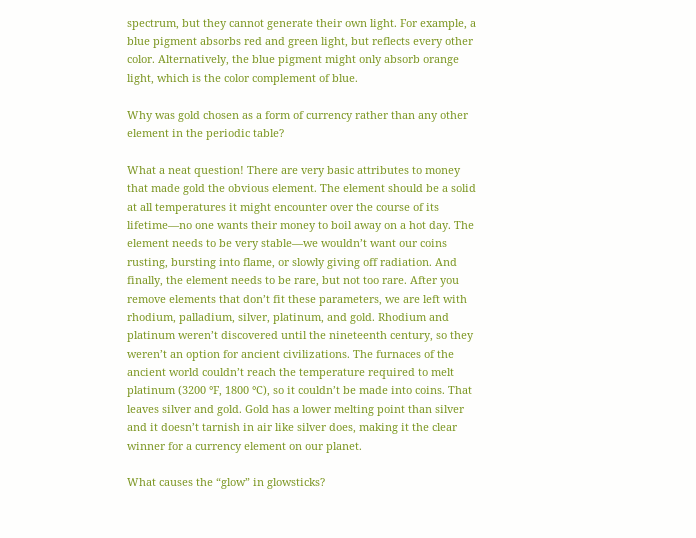spectrum, but they cannot generate their own light. For example, a blue pigment absorbs red and green light, but reflects every other color. Alternatively, the blue pigment might only absorb orange light, which is the color complement of blue.

Why was gold chosen as a form of currency rather than any other element in the periodic table?

What a neat question! There are very basic attributes to money that made gold the obvious element. The element should be a solid at all temperatures it might encounter over the course of its lifetime—no one wants their money to boil away on a hot day. The element needs to be very stable—we wouldn’t want our coins rusting, bursting into flame, or slowly giving off radiation. And finally, the element needs to be rare, but not too rare. After you remove elements that don’t fit these parameters, we are left with rhodium, palladium, silver, platinum, and gold. Rhodium and platinum weren’t discovered until the nineteenth century, so they weren’t an option for ancient civilizations. The furnaces of the ancient world couldn’t reach the temperature required to melt platinum (3200 °F, 1800 °C), so it couldn’t be made into coins. That leaves silver and gold. Gold has a lower melting point than silver and it doesn’t tarnish in air like silver does, making it the clear winner for a currency element on our planet.

What causes the “glow” in glowsticks?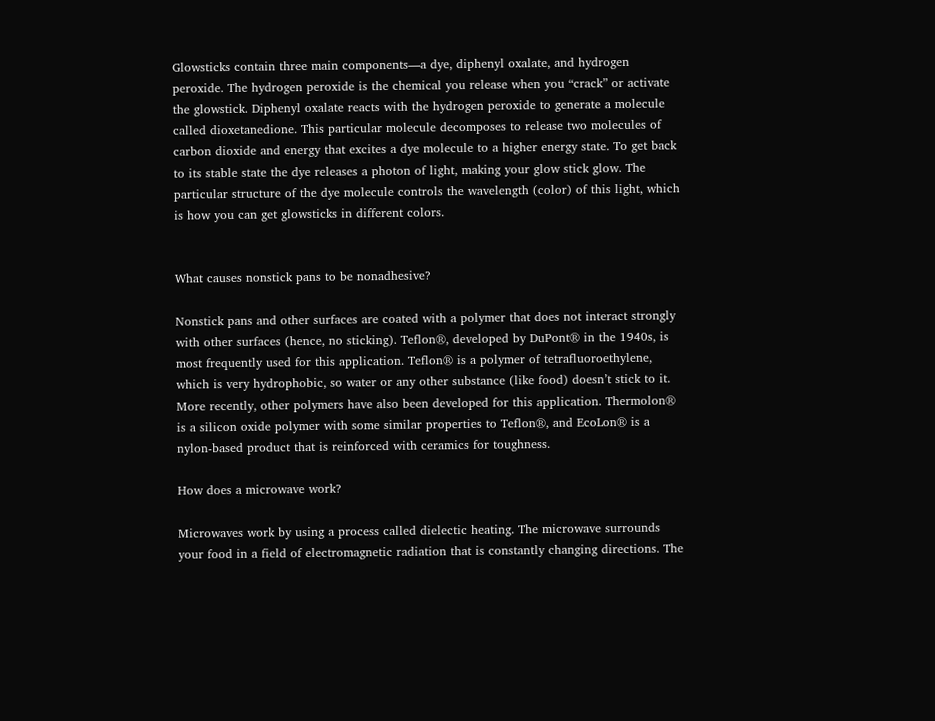Glowsticks contain three main components—a dye, diphenyl oxalate, and hydrogen peroxide. The hydrogen peroxide is the chemical you release when you “crack” or activate the glowstick. Diphenyl oxalate reacts with the hydrogen peroxide to generate a molecule called dioxetanedione. This particular molecule decomposes to release two molecules of carbon dioxide and energy that excites a dye molecule to a higher energy state. To get back to its stable state the dye releases a photon of light, making your glow stick glow. The particular structure of the dye molecule controls the wavelength (color) of this light, which is how you can get glowsticks in different colors.


What causes nonstick pans to be nonadhesive?

Nonstick pans and other surfaces are coated with a polymer that does not interact strongly with other surfaces (hence, no sticking). Teflon®, developed by DuPont® in the 1940s, is most frequently used for this application. Teflon® is a polymer of tetrafluoroethylene, which is very hydrophobic, so water or any other substance (like food) doesn’t stick to it. More recently, other polymers have also been developed for this application. Thermolon® is a silicon oxide polymer with some similar properties to Teflon®, and EcoLon® is a nylon-based product that is reinforced with ceramics for toughness.

How does a microwave work?

Microwaves work by using a process called dielectic heating. The microwave surrounds your food in a field of electromagnetic radiation that is constantly changing directions. The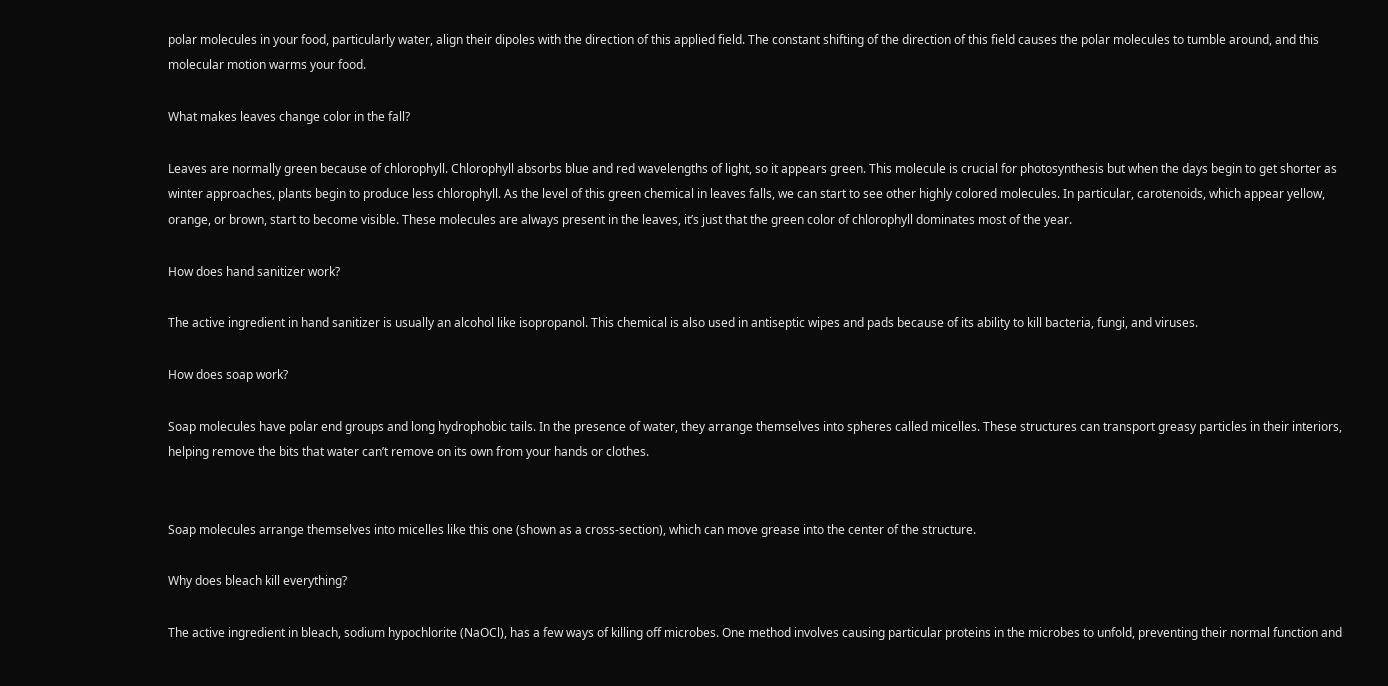polar molecules in your food, particularly water, align their dipoles with the direction of this applied field. The constant shifting of the direction of this field causes the polar molecules to tumble around, and this molecular motion warms your food.

What makes leaves change color in the fall?

Leaves are normally green because of chlorophyll. Chlorophyll absorbs blue and red wavelengths of light, so it appears green. This molecule is crucial for photosynthesis but when the days begin to get shorter as winter approaches, plants begin to produce less chlorophyll. As the level of this green chemical in leaves falls, we can start to see other highly colored molecules. In particular, carotenoids, which appear yellow, orange, or brown, start to become visible. These molecules are always present in the leaves, it’s just that the green color of chlorophyll dominates most of the year.

How does hand sanitizer work?

The active ingredient in hand sanitizer is usually an alcohol like isopropanol. This chemical is also used in antiseptic wipes and pads because of its ability to kill bacteria, fungi, and viruses.

How does soap work?

Soap molecules have polar end groups and long hydrophobic tails. In the presence of water, they arrange themselves into spheres called micelles. These structures can transport greasy particles in their interiors, helping remove the bits that water can’t remove on its own from your hands or clothes.


Soap molecules arrange themselves into micelles like this one (shown as a cross-section), which can move grease into the center of the structure.

Why does bleach kill everything?

The active ingredient in bleach, sodium hypochlorite (NaOCl), has a few ways of killing off microbes. One method involves causing particular proteins in the microbes to unfold, preventing their normal function and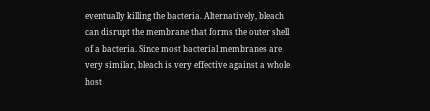eventually killing the bacteria. Alternatively, bleach can disrupt the membrane that forms the outer shell of a bacteria. Since most bacterial membranes are very similar, bleach is very effective against a whole host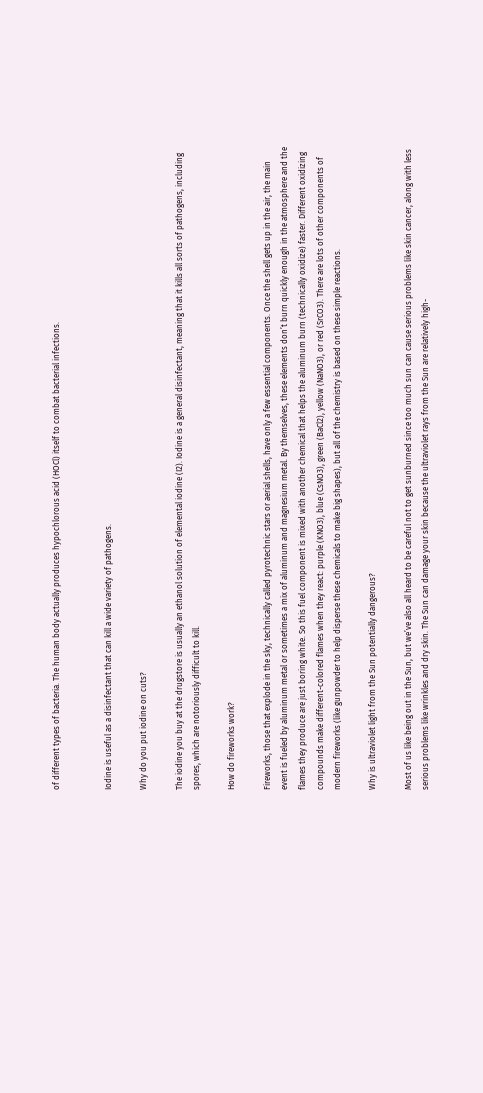of different types of bacteria. The human body actually produces hypochlorous acid (HOCl) itself to combat bacterial infections.


Iodine is useful as a disinfectant that can kill a wide variety of pathogens.

Why do you put iodine on cuts?

The iodine you buy at the drugstore is usually an ethanol solution of elemental iodine (I2). Iodine is a general disinfectant, meaning that it kills all sorts of pathogens, including spores, which are notoriously difficult to kill.

How do fireworks work?

Fireworks, those that explode in the sky, technically called pyrotechnic stars or aerial shells, have only a few essential components. Once the shell gets up in the air, the main event is fueled by aluminum metal or sometimes a mix of aluminum and magnesium metal. By themselves, these elements don’t burn quickly enough in the atmosphere and the flames they produce are just boring white. So this fuel component is mixed with another chemical that helps the aluminum burn (technically oxidize) faster. Different oxidizing compounds make different-colored flames when they react: purple (KNO3), blue (CsNO3), green (BaCl2), yellow (NaNO3), or red (SrCO3). There are lots of other components of modern fireworks (like gunpowder to help disperse these chemicals to make big shapes), but all of the chemistry is based on these simple reactions.

Why is ultraviolet light from the Sun potentially dangerous?

Most of us like being out in the Sun, but we’ve also all heard to be careful not to get sunburned since too much sun can cause serious problems like skin cancer, along with less serious problems like wrinkles and dry skin. The Sun can damage your skin because the ultraviolet rays from the Sun are relatively high-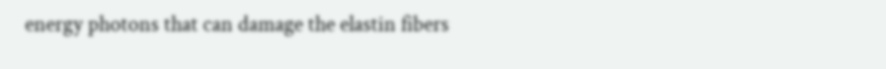energy photons that can damage the elastin fibers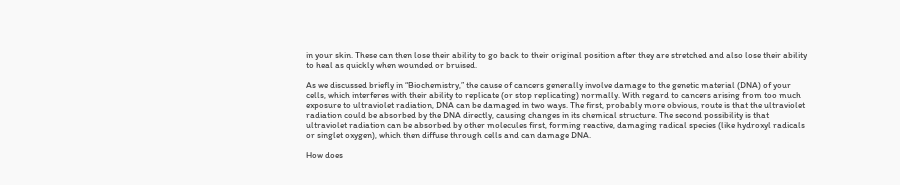in your skin. These can then lose their ability to go back to their original position after they are stretched and also lose their ability to heal as quickly when wounded or bruised.

As we discussed briefly in “Biochemistry,” the cause of cancers generally involve damage to the genetic material (DNA) of your cells, which interferes with their ability to replicate (or stop replicating) normally. With regard to cancers arising from too much exposure to ultraviolet radiation, DNA can be damaged in two ways. The first, probably more obvious, route is that the ultraviolet radiation could be absorbed by the DNA directly, causing changes in its chemical structure. The second possibility is that ultraviolet radiation can be absorbed by other molecules first, forming reactive, damaging radical species (like hydroxyl radicals or singlet oxygen), which then diffuse through cells and can damage DNA.

How does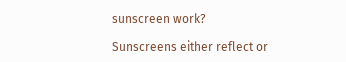sunscreen work?

Sunscreens either reflect or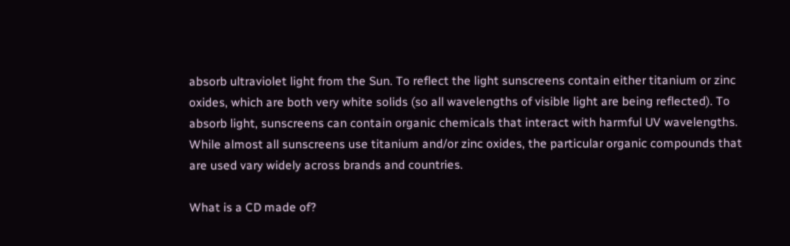absorb ultraviolet light from the Sun. To reflect the light sunscreens contain either titanium or zinc oxides, which are both very white solids (so all wavelengths of visible light are being reflected). To absorb light, sunscreens can contain organic chemicals that interact with harmful UV wavelengths. While almost all sunscreens use titanium and/or zinc oxides, the particular organic compounds that are used vary widely across brands and countries.

What is a CD made of?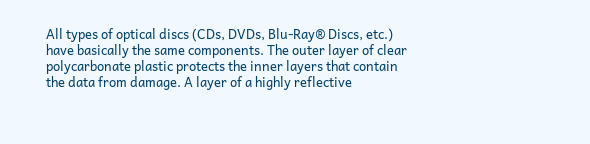All types of optical discs (CDs, DVDs, Blu-Ray® Discs, etc.) have basically the same components. The outer layer of clear polycarbonate plastic protects the inner layers that contain the data from damage. A layer of a highly reflective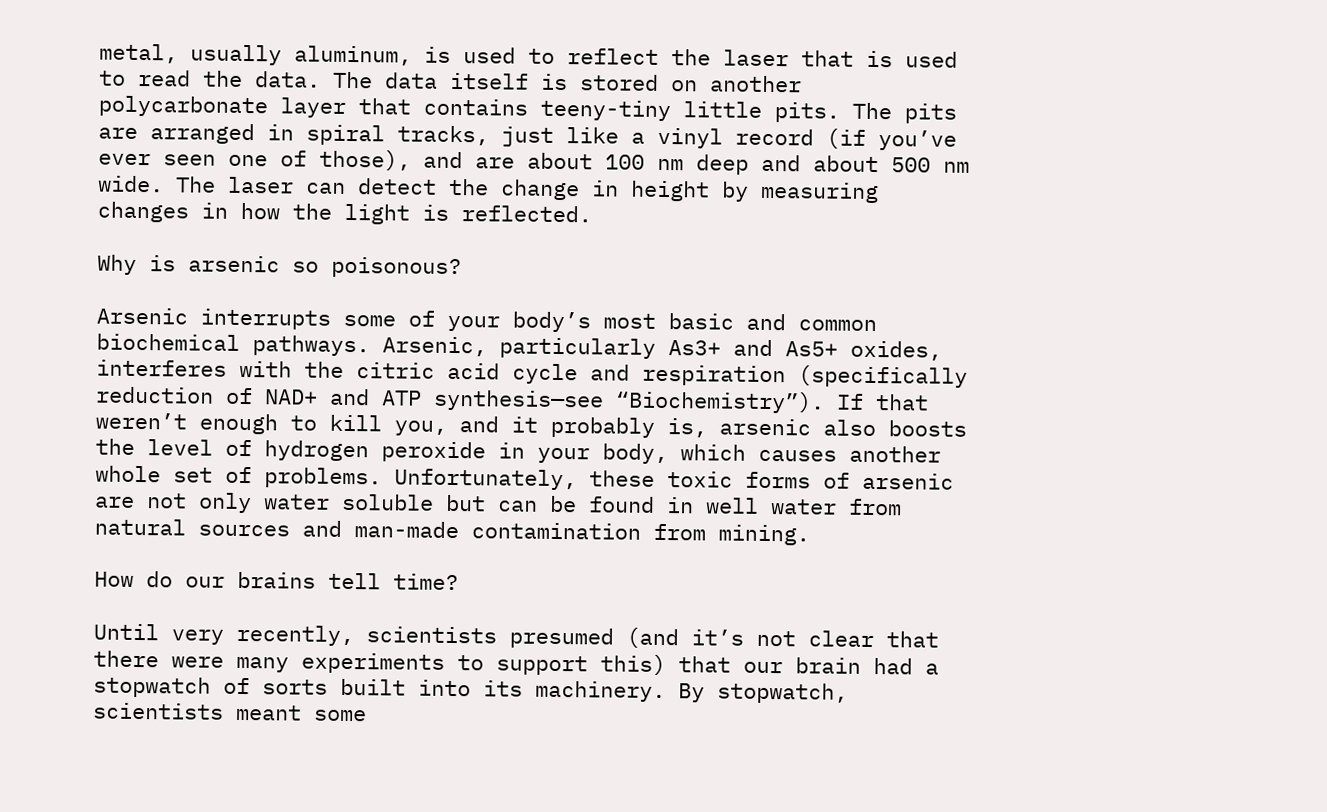metal, usually aluminum, is used to reflect the laser that is used to read the data. The data itself is stored on another polycarbonate layer that contains teeny-tiny little pits. The pits are arranged in spiral tracks, just like a vinyl record (if you’ve ever seen one of those), and are about 100 nm deep and about 500 nm wide. The laser can detect the change in height by measuring changes in how the light is reflected.

Why is arsenic so poisonous?

Arsenic interrupts some of your body’s most basic and common biochemical pathways. Arsenic, particularly As3+ and As5+ oxides, interferes with the citric acid cycle and respiration (specifically reduction of NAD+ and ATP synthesis—see “Biochemistry”). If that weren’t enough to kill you, and it probably is, arsenic also boosts the level of hydrogen peroxide in your body, which causes another whole set of problems. Unfortunately, these toxic forms of arsenic are not only water soluble but can be found in well water from natural sources and man-made contamination from mining.

How do our brains tell time?

Until very recently, scientists presumed (and it’s not clear that there were many experiments to support this) that our brain had a stopwatch of sorts built into its machinery. By stopwatch, scientists meant some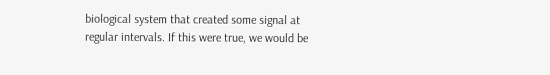biological system that created some signal at regular intervals. If this were true, we would be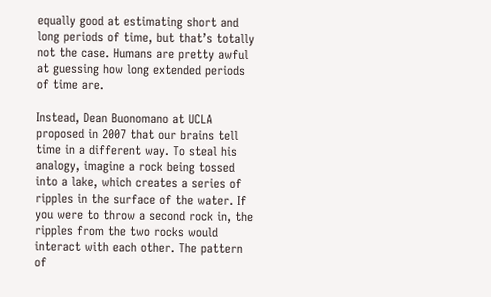equally good at estimating short and long periods of time, but that’s totally not the case. Humans are pretty awful at guessing how long extended periods of time are.

Instead, Dean Buonomano at UCLA proposed in 2007 that our brains tell time in a different way. To steal his analogy, imagine a rock being tossed into a lake, which creates a series of ripples in the surface of the water. If you were to throw a second rock in, the ripples from the two rocks would interact with each other. The pattern of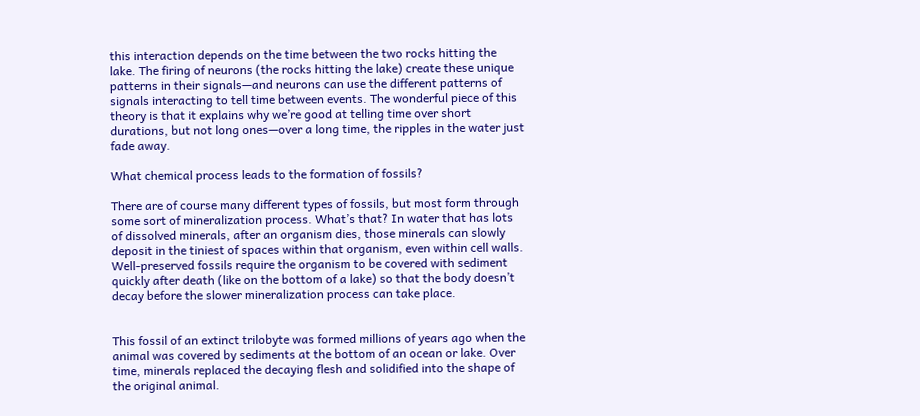this interaction depends on the time between the two rocks hitting the lake. The firing of neurons (the rocks hitting the lake) create these unique patterns in their signals—and neurons can use the different patterns of signals interacting to tell time between events. The wonderful piece of this theory is that it explains why we’re good at telling time over short durations, but not long ones—over a long time, the ripples in the water just fade away.

What chemical process leads to the formation of fossils?

There are of course many different types of fossils, but most form through some sort of mineralization process. What’s that? In water that has lots of dissolved minerals, after an organism dies, those minerals can slowly deposit in the tiniest of spaces within that organism, even within cell walls. Well-preserved fossils require the organism to be covered with sediment quickly after death (like on the bottom of a lake) so that the body doesn’t decay before the slower mineralization process can take place.


This fossil of an extinct trilobyte was formed millions of years ago when the animal was covered by sediments at the bottom of an ocean or lake. Over time, minerals replaced the decaying flesh and solidified into the shape of the original animal.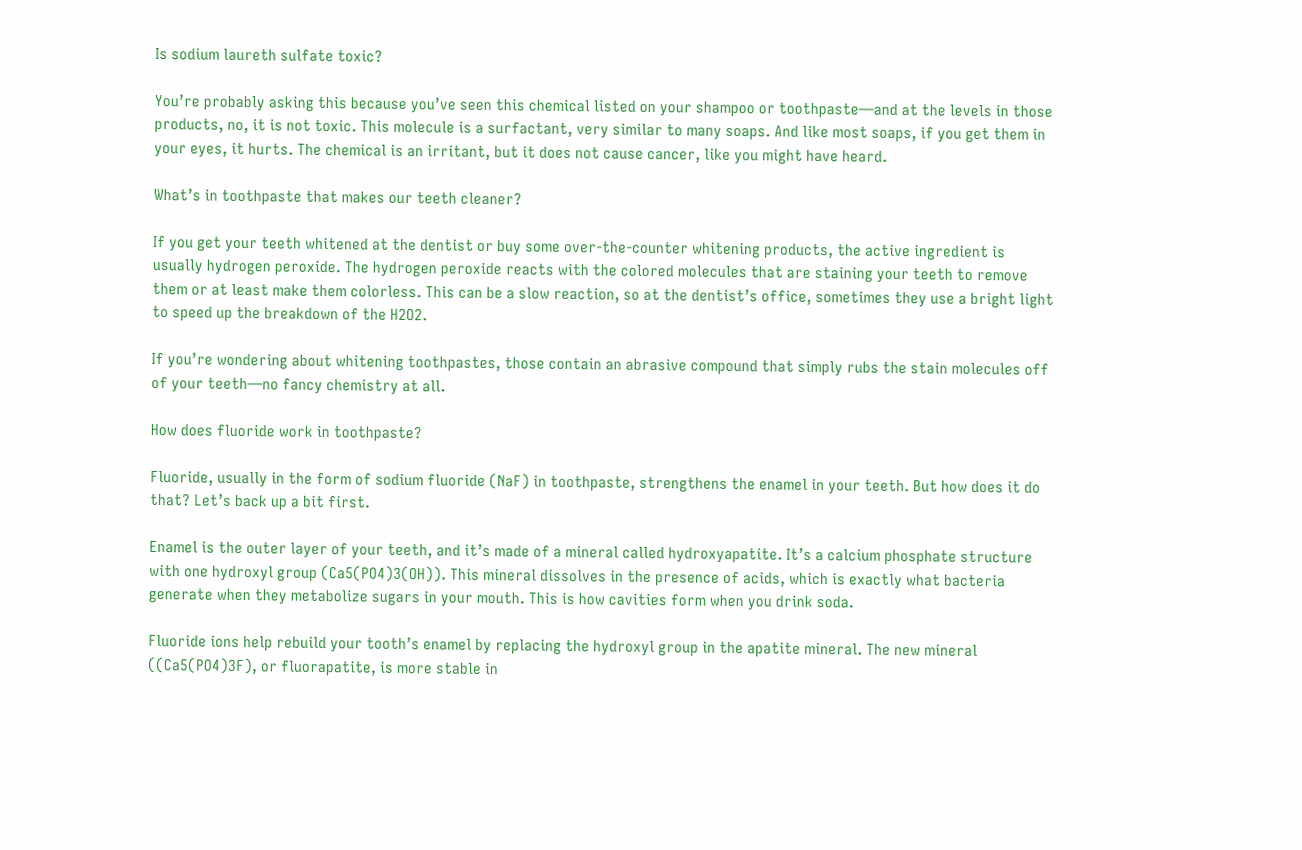Is sodium laureth sulfate toxic?

You’re probably asking this because you’ve seen this chemical listed on your shampoo or toothpaste—and at the levels in those products, no, it is not toxic. This molecule is a surfactant, very similar to many soaps. And like most soaps, if you get them in your eyes, it hurts. The chemical is an irritant, but it does not cause cancer, like you might have heard.

What’s in toothpaste that makes our teeth cleaner?

If you get your teeth whitened at the dentist or buy some over-the-counter whitening products, the active ingredient is usually hydrogen peroxide. The hydrogen peroxide reacts with the colored molecules that are staining your teeth to remove them or at least make them colorless. This can be a slow reaction, so at the dentist’s office, sometimes they use a bright light to speed up the breakdown of the H2O2.

If you’re wondering about whitening toothpastes, those contain an abrasive compound that simply rubs the stain molecules off of your teeth—no fancy chemistry at all.

How does fluoride work in toothpaste?

Fluoride, usually in the form of sodium fluoride (NaF) in toothpaste, strengthens the enamel in your teeth. But how does it do that? Let’s back up a bit first.

Enamel is the outer layer of your teeth, and it’s made of a mineral called hydroxyapatite. It’s a calcium phosphate structure with one hydroxyl group (Ca5(PO4)3(OH)). This mineral dissolves in the presence of acids, which is exactly what bacteria generate when they metabolize sugars in your mouth. This is how cavities form when you drink soda.

Fluoride ions help rebuild your tooth’s enamel by replacing the hydroxyl group in the apatite mineral. The new mineral ((Ca5(PO4)3F), or fluorapatite, is more stable in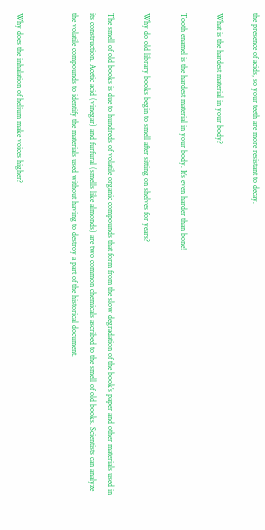the presence of acids, so your teeth are more resistant to decay.

What is the hardest material in your body?

Tooth enamel is the hardest material in your body. It’s even harder than bone!

Why do old library books begin to smell after sitting on shelves for years?

The smell of old books is due to hundreds of volatile organic compounds that form from the slow degradation of the book’s paper and other materials used in its construction. Acetic acid (vinegar) and furfural (smells like almonds) are two common chemicals ascribed to the smell of old books. Scientists can analyze the volatile compounds to identify the materials used without having to destroy a part of the historical document.


Why does the inhalation of helium make voices higher?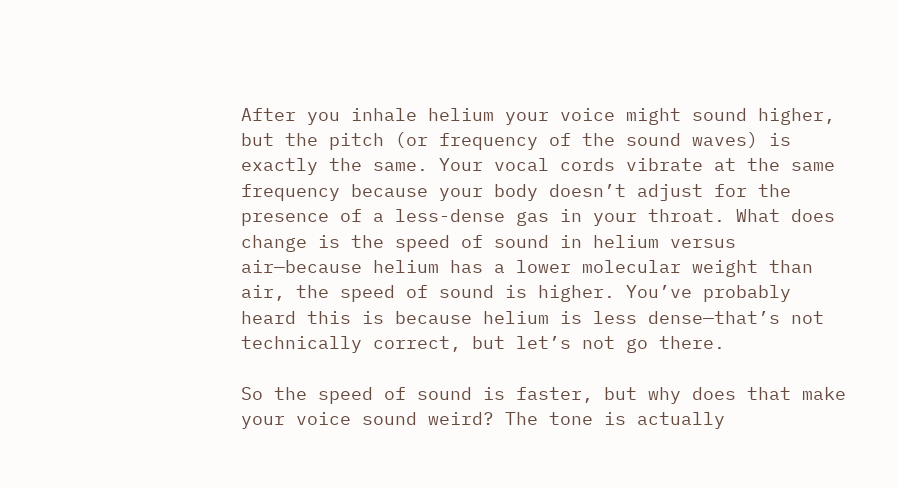After you inhale helium your voice might sound higher, but the pitch (or frequency of the sound waves) is exactly the same. Your vocal cords vibrate at the same frequency because your body doesn’t adjust for the presence of a less-dense gas in your throat. What does change is the speed of sound in helium versus air—because helium has a lower molecular weight than air, the speed of sound is higher. You’ve probably heard this is because helium is less dense—that’s not technically correct, but let’s not go there.

So the speed of sound is faster, but why does that make your voice sound weird? The tone is actually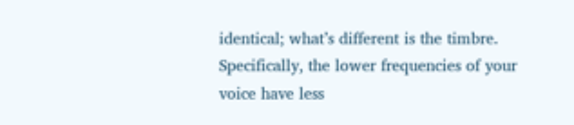identical; what’s different is the timbre. Specifically, the lower frequencies of your voice have less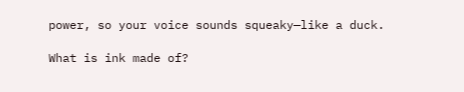power, so your voice sounds squeaky—like a duck.

What is ink made of?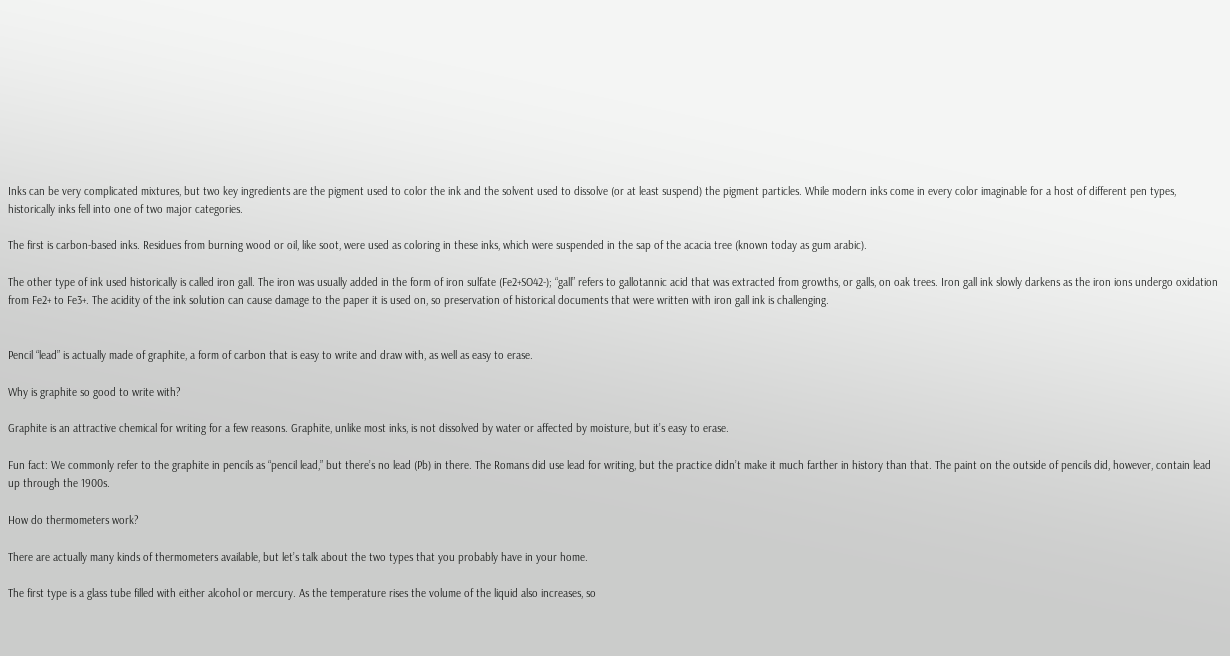Inks can be very complicated mixtures, but two key ingredients are the pigment used to color the ink and the solvent used to dissolve (or at least suspend) the pigment particles. While modern inks come in every color imaginable for a host of different pen types, historically inks fell into one of two major categories.

The first is carbon-based inks. Residues from burning wood or oil, like soot, were used as coloring in these inks, which were suspended in the sap of the acacia tree (known today as gum arabic).

The other type of ink used historically is called iron gall. The iron was usually added in the form of iron sulfate (Fe2+SO42-); “gall” refers to gallotannic acid that was extracted from growths, or galls, on oak trees. Iron gall ink slowly darkens as the iron ions undergo oxidation from Fe2+ to Fe3+. The acidity of the ink solution can cause damage to the paper it is used on, so preservation of historical documents that were written with iron gall ink is challenging.


Pencil “lead” is actually made of graphite, a form of carbon that is easy to write and draw with, as well as easy to erase.

Why is graphite so good to write with?

Graphite is an attractive chemical for writing for a few reasons. Graphite, unlike most inks, is not dissolved by water or affected by moisture, but it’s easy to erase.

Fun fact: We commonly refer to the graphite in pencils as “pencil lead,” but there’s no lead (Pb) in there. The Romans did use lead for writing, but the practice didn’t make it much farther in history than that. The paint on the outside of pencils did, however, contain lead up through the 1900s.

How do thermometers work?

There are actually many kinds of thermometers available, but let’s talk about the two types that you probably have in your home.

The first type is a glass tube filled with either alcohol or mercury. As the temperature rises the volume of the liquid also increases, so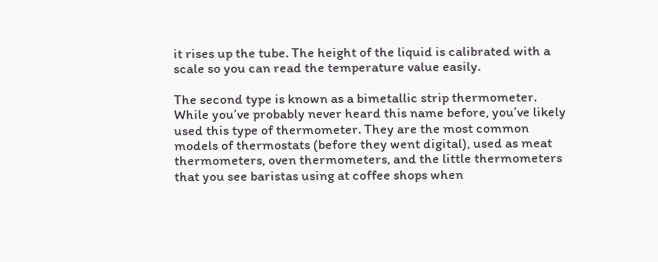it rises up the tube. The height of the liquid is calibrated with a scale so you can read the temperature value easily.

The second type is known as a bimetallic strip thermometer. While you’ve probably never heard this name before, you’ve likely used this type of thermometer. They are the most common models of thermostats (before they went digital), used as meat thermometers, oven thermometers, and the little thermometers that you see baristas using at coffee shops when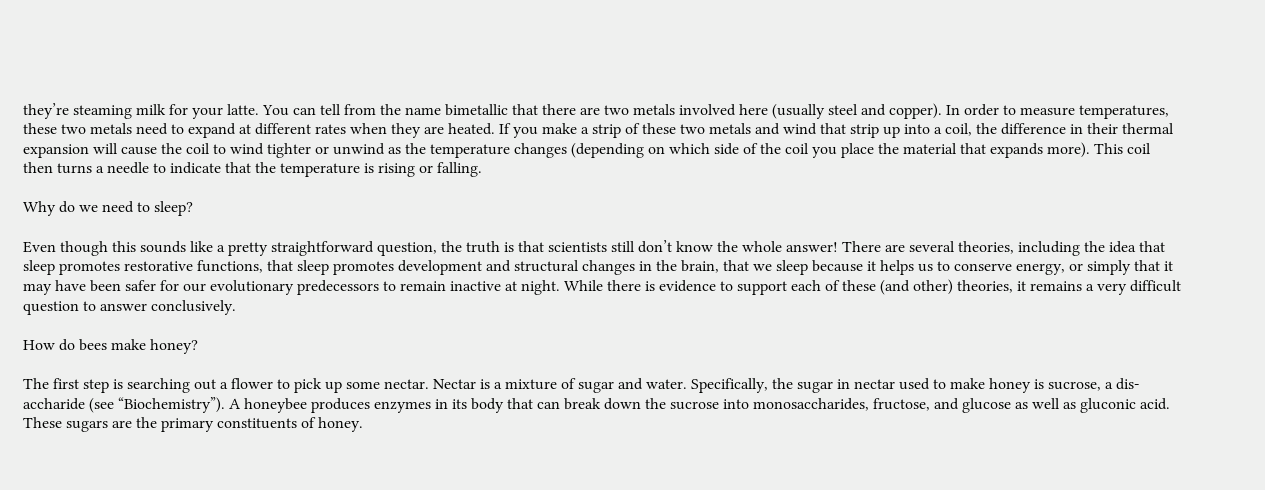they’re steaming milk for your latte. You can tell from the name bimetallic that there are two metals involved here (usually steel and copper). In order to measure temperatures, these two metals need to expand at different rates when they are heated. If you make a strip of these two metals and wind that strip up into a coil, the difference in their thermal expansion will cause the coil to wind tighter or unwind as the temperature changes (depending on which side of the coil you place the material that expands more). This coil then turns a needle to indicate that the temperature is rising or falling.

Why do we need to sleep?

Even though this sounds like a pretty straightforward question, the truth is that scientists still don’t know the whole answer! There are several theories, including the idea that sleep promotes restorative functions, that sleep promotes development and structural changes in the brain, that we sleep because it helps us to conserve energy, or simply that it may have been safer for our evolutionary predecessors to remain inactive at night. While there is evidence to support each of these (and other) theories, it remains a very difficult question to answer conclusively.

How do bees make honey?

The first step is searching out a flower to pick up some nectar. Nectar is a mixture of sugar and water. Specifically, the sugar in nectar used to make honey is sucrose, a dis-accharide (see “Biochemistry”). A honeybee produces enzymes in its body that can break down the sucrose into monosaccharides, fructose, and glucose as well as gluconic acid. These sugars are the primary constituents of honey.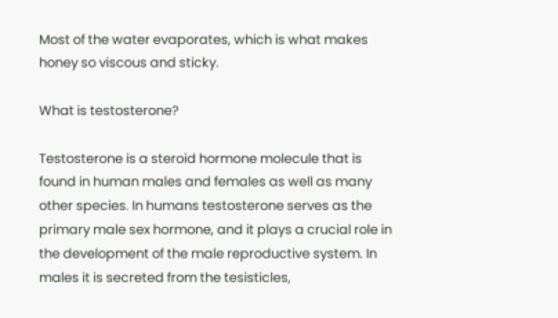Most of the water evaporates, which is what makes honey so viscous and sticky.

What is testosterone?

Testosterone is a steroid hormone molecule that is found in human males and females as well as many other species. In humans testosterone serves as the primary male sex hormone, and it plays a crucial role in the development of the male reproductive system. In males it is secreted from the tesisticles,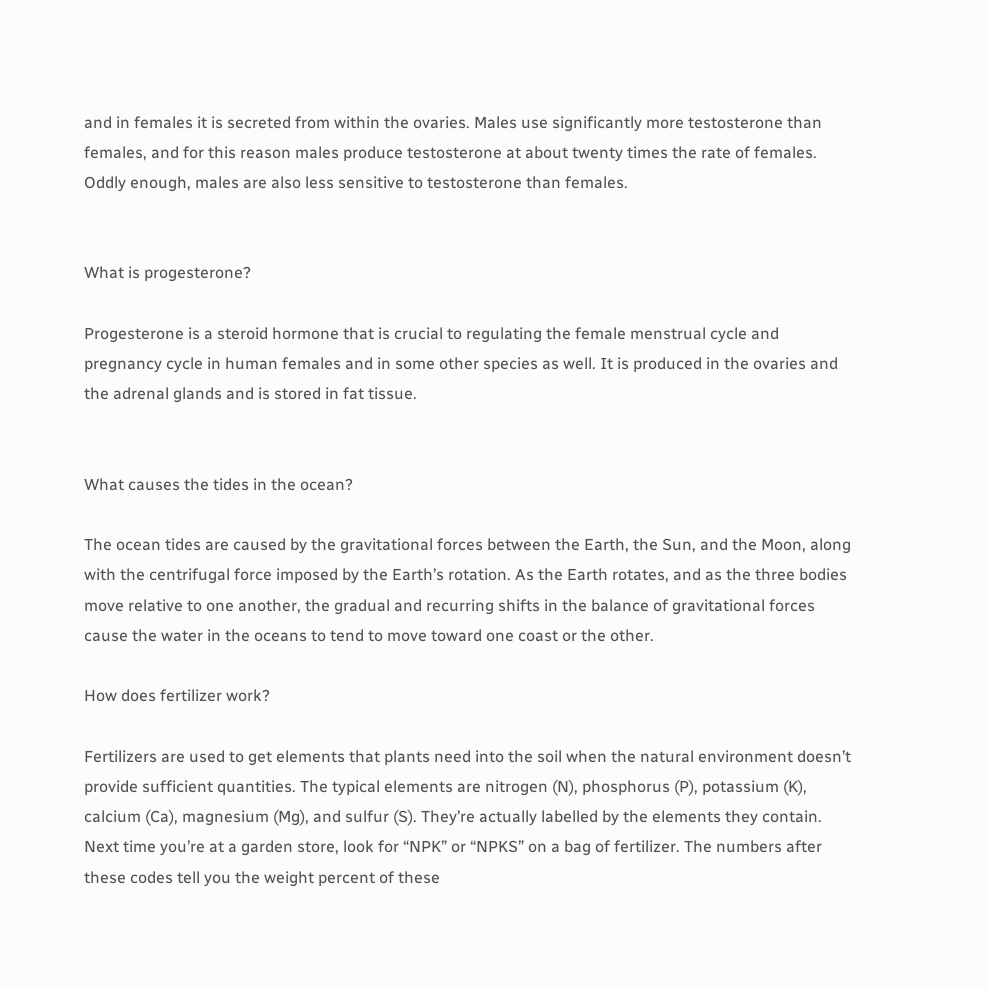and in females it is secreted from within the ovaries. Males use significantly more testosterone than females, and for this reason males produce testosterone at about twenty times the rate of females. Oddly enough, males are also less sensitive to testosterone than females.


What is progesterone?

Progesterone is a steroid hormone that is crucial to regulating the female menstrual cycle and pregnancy cycle in human females and in some other species as well. It is produced in the ovaries and the adrenal glands and is stored in fat tissue.


What causes the tides in the ocean?

The ocean tides are caused by the gravitational forces between the Earth, the Sun, and the Moon, along with the centrifugal force imposed by the Earth’s rotation. As the Earth rotates, and as the three bodies move relative to one another, the gradual and recurring shifts in the balance of gravitational forces cause the water in the oceans to tend to move toward one coast or the other.

How does fertilizer work?

Fertilizers are used to get elements that plants need into the soil when the natural environment doesn’t provide sufficient quantities. The typical elements are nitrogen (N), phosphorus (P), potassium (K), calcium (Ca), magnesium (Mg), and sulfur (S). They’re actually labelled by the elements they contain. Next time you’re at a garden store, look for “NPK” or “NPKS” on a bag of fertilizer. The numbers after these codes tell you the weight percent of these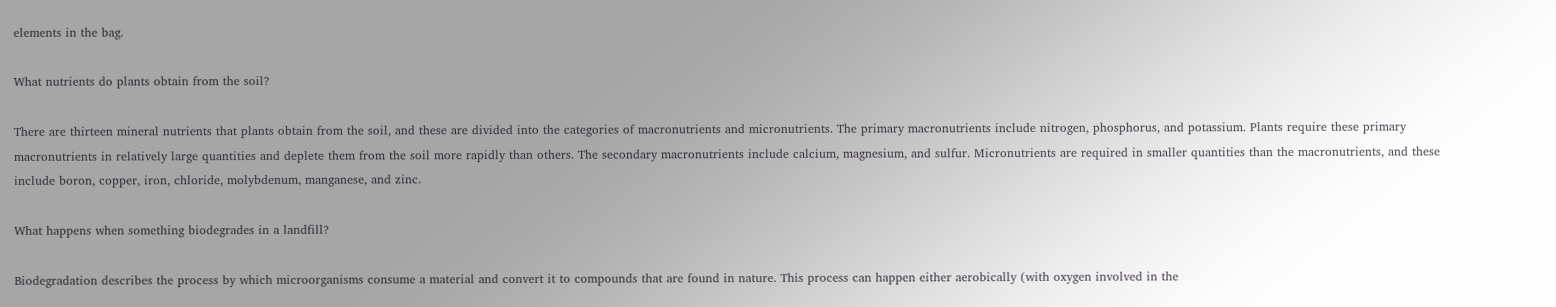elements in the bag.

What nutrients do plants obtain from the soil?

There are thirteen mineral nutrients that plants obtain from the soil, and these are divided into the categories of macronutrients and micronutrients. The primary macronutrients include nitrogen, phosphorus, and potassium. Plants require these primary macronutrients in relatively large quantities and deplete them from the soil more rapidly than others. The secondary macronutrients include calcium, magnesium, and sulfur. Micronutrients are required in smaller quantities than the macronutrients, and these include boron, copper, iron, chloride, molybdenum, manganese, and zinc.

What happens when something biodegrades in a landfill?

Biodegradation describes the process by which microorganisms consume a material and convert it to compounds that are found in nature. This process can happen either aerobically (with oxygen involved in the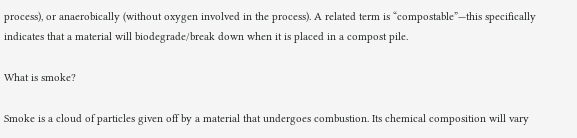process), or anaerobically (without oxygen involved in the process). A related term is “compostable”—this specifically indicates that a material will biodegrade/break down when it is placed in a compost pile.

What is smoke?

Smoke is a cloud of particles given off by a material that undergoes combustion. Its chemical composition will vary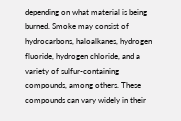depending on what material is being burned. Smoke may consist of hydrocarbons, haloalkanes, hydrogen fluoride, hydrogen chloride, and a variety of sulfur-containing compounds, among others. These compounds can vary widely in their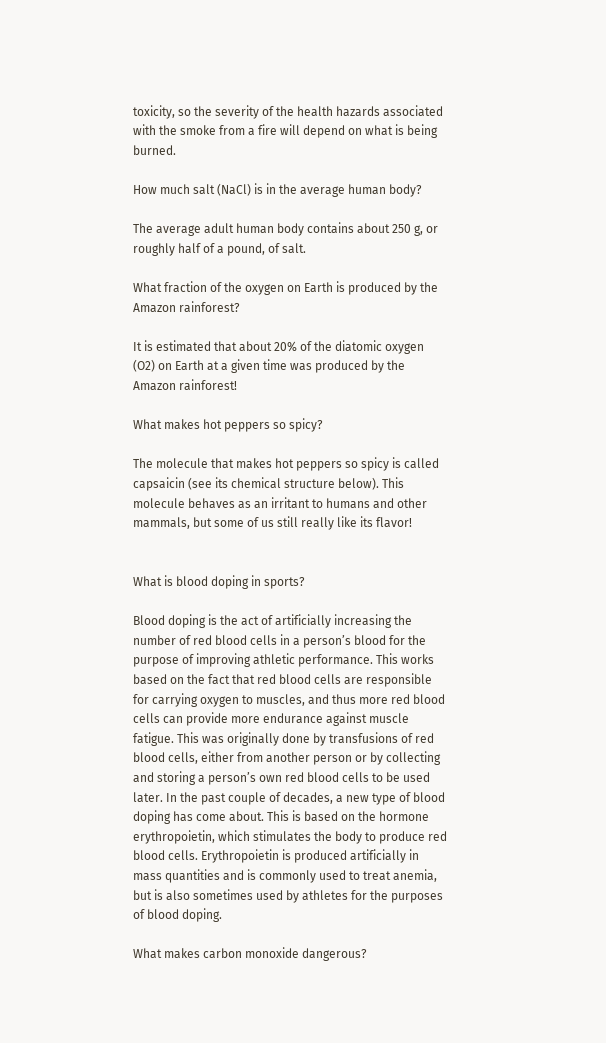toxicity, so the severity of the health hazards associated with the smoke from a fire will depend on what is being burned.

How much salt (NaCl) is in the average human body?

The average adult human body contains about 250 g, or roughly half of a pound, of salt.

What fraction of the oxygen on Earth is produced by the Amazon rainforest?

It is estimated that about 20% of the diatomic oxygen (O2) on Earth at a given time was produced by the Amazon rainforest!

What makes hot peppers so spicy?

The molecule that makes hot peppers so spicy is called capsaicin (see its chemical structure below). This molecule behaves as an irritant to humans and other mammals, but some of us still really like its flavor!


What is blood doping in sports?

Blood doping is the act of artificially increasing the number of red blood cells in a person’s blood for the purpose of improving athletic performance. This works based on the fact that red blood cells are responsible for carrying oxygen to muscles, and thus more red blood cells can provide more endurance against muscle fatigue. This was originally done by transfusions of red blood cells, either from another person or by collecting and storing a person’s own red blood cells to be used later. In the past couple of decades, a new type of blood doping has come about. This is based on the hormone erythropoietin, which stimulates the body to produce red blood cells. Erythropoietin is produced artificially in mass quantities and is commonly used to treat anemia, but is also sometimes used by athletes for the purposes of blood doping.

What makes carbon monoxide dangerous?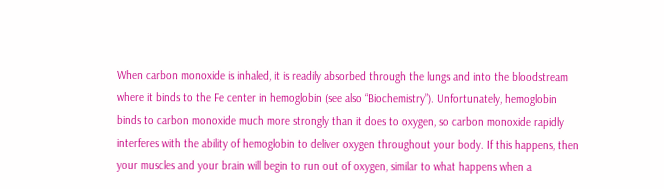When carbon monoxide is inhaled, it is readily absorbed through the lungs and into the bloodstream where it binds to the Fe center in hemoglobin (see also “Biochemistry”). Unfortunately, hemoglobin binds to carbon monoxide much more strongly than it does to oxygen, so carbon monoxide rapidly interferes with the ability of hemoglobin to deliver oxygen throughout your body. If this happens, then your muscles and your brain will begin to run out of oxygen, similar to what happens when a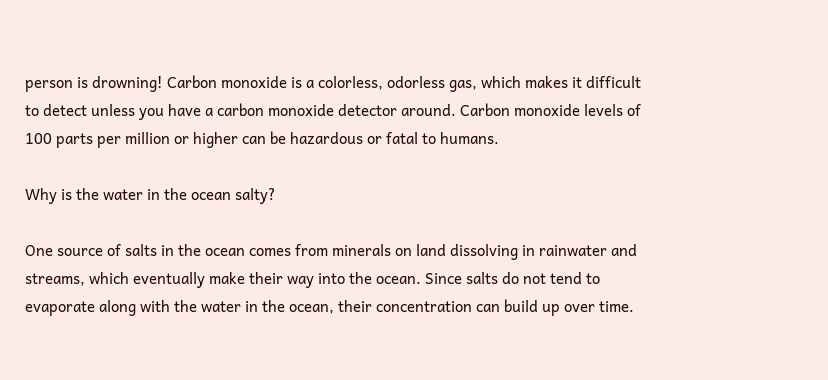person is drowning! Carbon monoxide is a colorless, odorless gas, which makes it difficult to detect unless you have a carbon monoxide detector around. Carbon monoxide levels of 100 parts per million or higher can be hazardous or fatal to humans.

Why is the water in the ocean salty?

One source of salts in the ocean comes from minerals on land dissolving in rainwater and streams, which eventually make their way into the ocean. Since salts do not tend to evaporate along with the water in the ocean, their concentration can build up over time.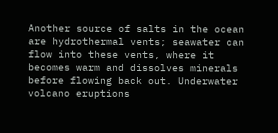Another source of salts in the ocean are hydrothermal vents; seawater can flow into these vents, where it becomes warm and dissolves minerals before flowing back out. Underwater volcano eruptions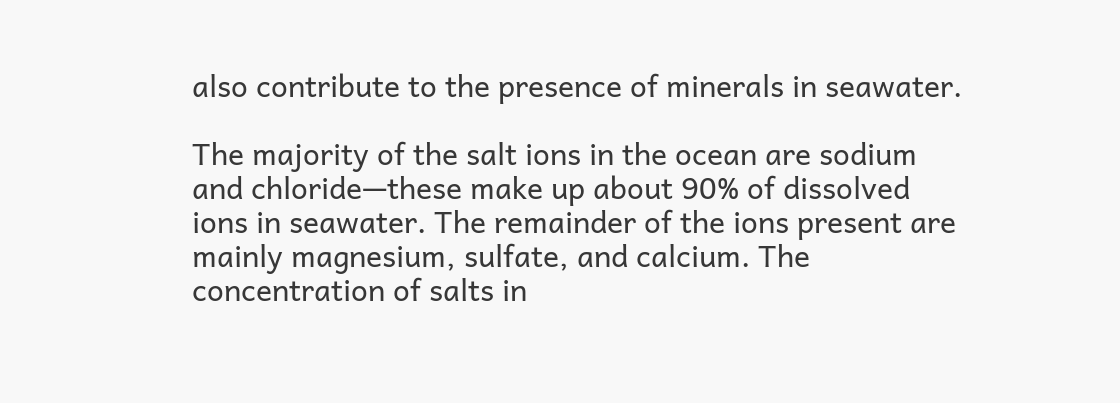also contribute to the presence of minerals in seawater.

The majority of the salt ions in the ocean are sodium and chloride—these make up about 90% of dissolved ions in seawater. The remainder of the ions present are mainly magnesium, sulfate, and calcium. The concentration of salts in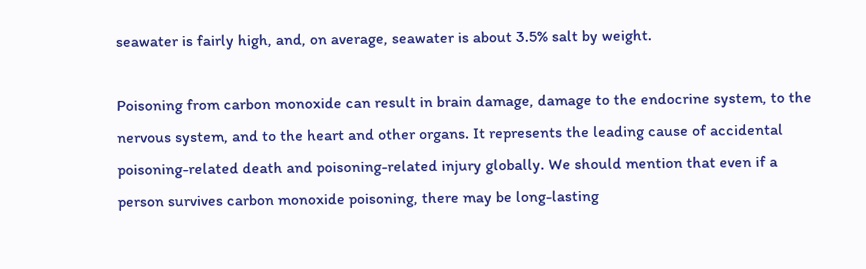seawater is fairly high, and, on average, seawater is about 3.5% salt by weight.

Poisoning from carbon monoxide can result in brain damage, damage to the endocrine system, to the nervous system, and to the heart and other organs. It represents the leading cause of accidental poisoning-related death and poisoning-related injury globally. We should mention that even if a person survives carbon monoxide poisoning, there may be long-lasting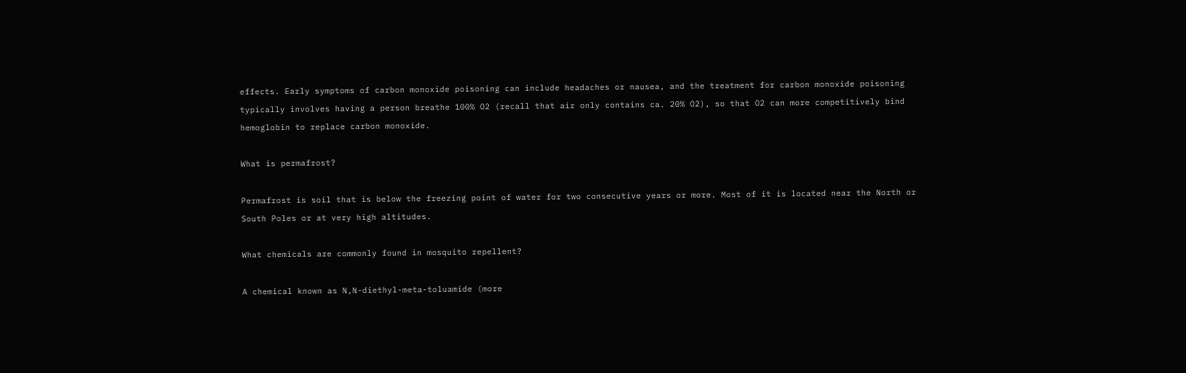effects. Early symptoms of carbon monoxide poisoning can include headaches or nausea, and the treatment for carbon monoxide poisoning typically involves having a person breathe 100% O2 (recall that air only contains ca. 20% O2), so that O2 can more competitively bind hemoglobin to replace carbon monoxide.

What is permafrost?

Permafrost is soil that is below the freezing point of water for two consecutive years or more. Most of it is located near the North or South Poles or at very high altitudes.

What chemicals are commonly found in mosquito repellent?

A chemical known as N,N-diethyl-meta-toluamide (more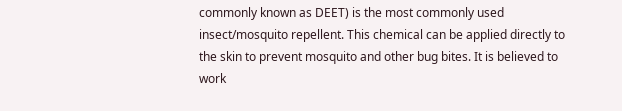commonly known as DEET) is the most commonly used insect/mosquito repellent. This chemical can be applied directly to the skin to prevent mosquito and other bug bites. It is believed to work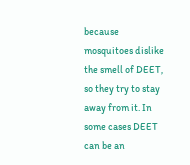because mosquitoes dislike the smell of DEET, so they try to stay away from it. In some cases DEET can be an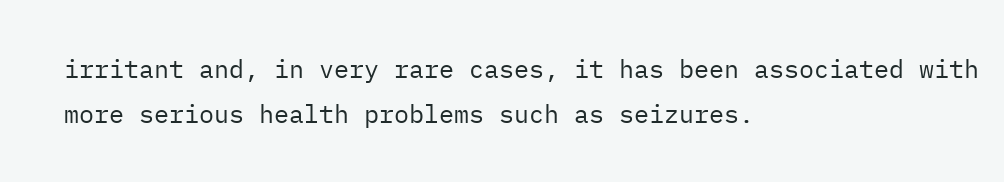irritant and, in very rare cases, it has been associated with more serious health problems such as seizures.